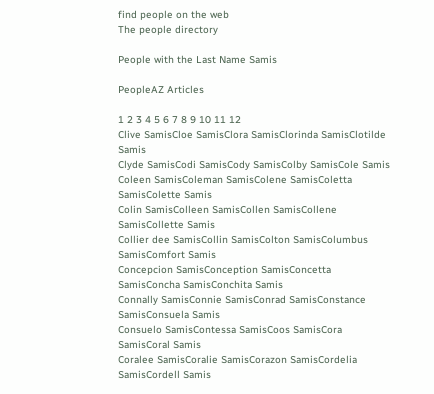find people on the web
The people directory

People with the Last Name Samis

PeopleAZ Articles

1 2 3 4 5 6 7 8 9 10 11 12
Clive SamisCloe SamisClora SamisClorinda SamisClotilde Samis
Clyde SamisCodi SamisCody SamisColby SamisCole Samis
Coleen SamisColeman SamisColene SamisColetta SamisColette Samis
Colin SamisColleen SamisCollen SamisCollene SamisCollette Samis
Collier dee SamisCollin SamisColton SamisColumbus SamisComfort Samis
Concepcion SamisConception SamisConcetta SamisConcha SamisConchita Samis
Connally SamisConnie SamisConrad SamisConstance SamisConsuela Samis
Consuelo SamisContessa SamisCoos SamisCora SamisCoral Samis
Coralee SamisCoralie SamisCorazon SamisCordelia SamisCordell Samis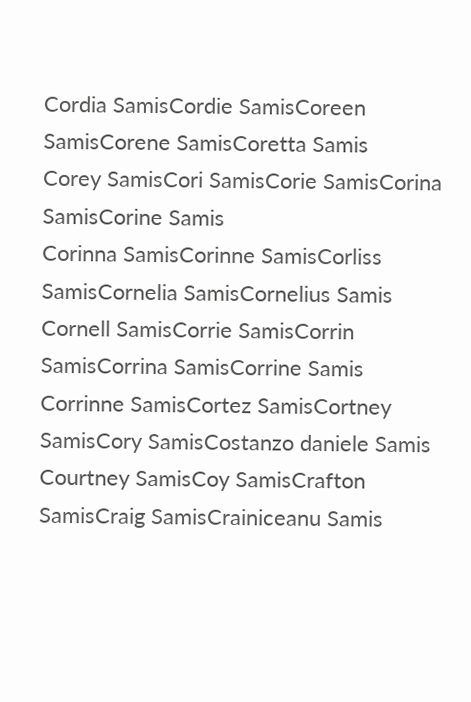Cordia SamisCordie SamisCoreen SamisCorene SamisCoretta Samis
Corey SamisCori SamisCorie SamisCorina SamisCorine Samis
Corinna SamisCorinne SamisCorliss SamisCornelia SamisCornelius Samis
Cornell SamisCorrie SamisCorrin SamisCorrina SamisCorrine Samis
Corrinne SamisCortez SamisCortney SamisCory SamisCostanzo daniele Samis
Courtney SamisCoy SamisCrafton SamisCraig SamisCrainiceanu Samis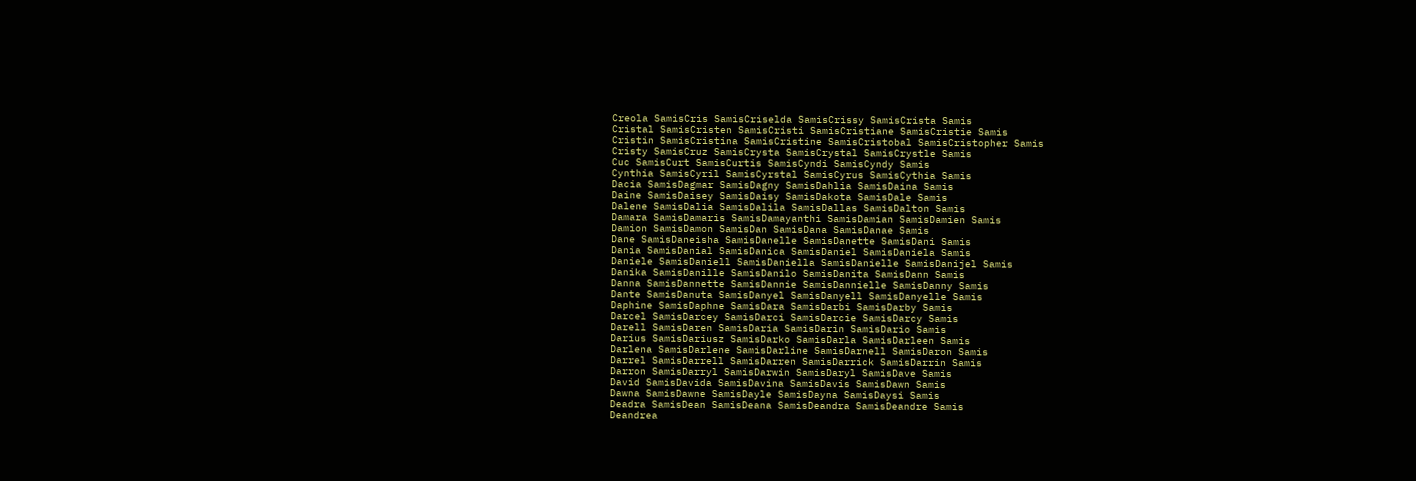Creola SamisCris SamisCriselda SamisCrissy SamisCrista Samis
Cristal SamisCristen SamisCristi SamisCristiane SamisCristie Samis
Cristin SamisCristina SamisCristine SamisCristobal SamisCristopher Samis
Cristy SamisCruz SamisCrysta SamisCrystal SamisCrystle Samis
Cuc SamisCurt SamisCurtis SamisCyndi SamisCyndy Samis
Cynthia SamisCyril SamisCyrstal SamisCyrus SamisCythia Samis
Dacia SamisDagmar SamisDagny SamisDahlia SamisDaina Samis
Daine SamisDaisey SamisDaisy SamisDakota SamisDale Samis
Dalene SamisDalia SamisDalila SamisDallas SamisDalton Samis
Damara SamisDamaris SamisDamayanthi SamisDamian SamisDamien Samis
Damion SamisDamon SamisDan SamisDana SamisDanae Samis
Dane SamisDaneisha SamisDanelle SamisDanette SamisDani Samis
Dania SamisDanial SamisDanica SamisDaniel SamisDaniela Samis
Daniele SamisDaniell SamisDaniella SamisDanielle SamisDanijel Samis
Danika SamisDanille SamisDanilo SamisDanita SamisDann Samis
Danna SamisDannette SamisDannie SamisDannielle SamisDanny Samis
Dante SamisDanuta SamisDanyel SamisDanyell SamisDanyelle Samis
Daphine SamisDaphne SamisDara SamisDarbi SamisDarby Samis
Darcel SamisDarcey SamisDarci SamisDarcie SamisDarcy Samis
Darell SamisDaren SamisDaria SamisDarin SamisDario Samis
Darius SamisDariusz SamisDarko SamisDarla SamisDarleen Samis
Darlena SamisDarlene SamisDarline SamisDarnell SamisDaron Samis
Darrel SamisDarrell SamisDarren SamisDarrick SamisDarrin Samis
Darron SamisDarryl SamisDarwin SamisDaryl SamisDave Samis
David SamisDavida SamisDavina SamisDavis SamisDawn Samis
Dawna SamisDawne SamisDayle SamisDayna SamisDaysi Samis
Deadra SamisDean SamisDeana SamisDeandra SamisDeandre Samis
Deandrea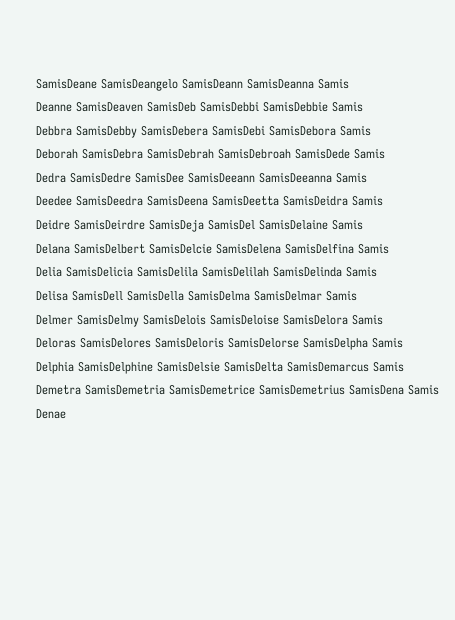SamisDeane SamisDeangelo SamisDeann SamisDeanna Samis
Deanne SamisDeaven SamisDeb SamisDebbi SamisDebbie Samis
Debbra SamisDebby SamisDebera SamisDebi SamisDebora Samis
Deborah SamisDebra SamisDebrah SamisDebroah SamisDede Samis
Dedra SamisDedre SamisDee SamisDeeann SamisDeeanna Samis
Deedee SamisDeedra SamisDeena SamisDeetta SamisDeidra Samis
Deidre SamisDeirdre SamisDeja SamisDel SamisDelaine Samis
Delana SamisDelbert SamisDelcie SamisDelena SamisDelfina Samis
Delia SamisDelicia SamisDelila SamisDelilah SamisDelinda Samis
Delisa SamisDell SamisDella SamisDelma SamisDelmar Samis
Delmer SamisDelmy SamisDelois SamisDeloise SamisDelora Samis
Deloras SamisDelores SamisDeloris SamisDelorse SamisDelpha Samis
Delphia SamisDelphine SamisDelsie SamisDelta SamisDemarcus Samis
Demetra SamisDemetria SamisDemetrice SamisDemetrius SamisDena Samis
Denae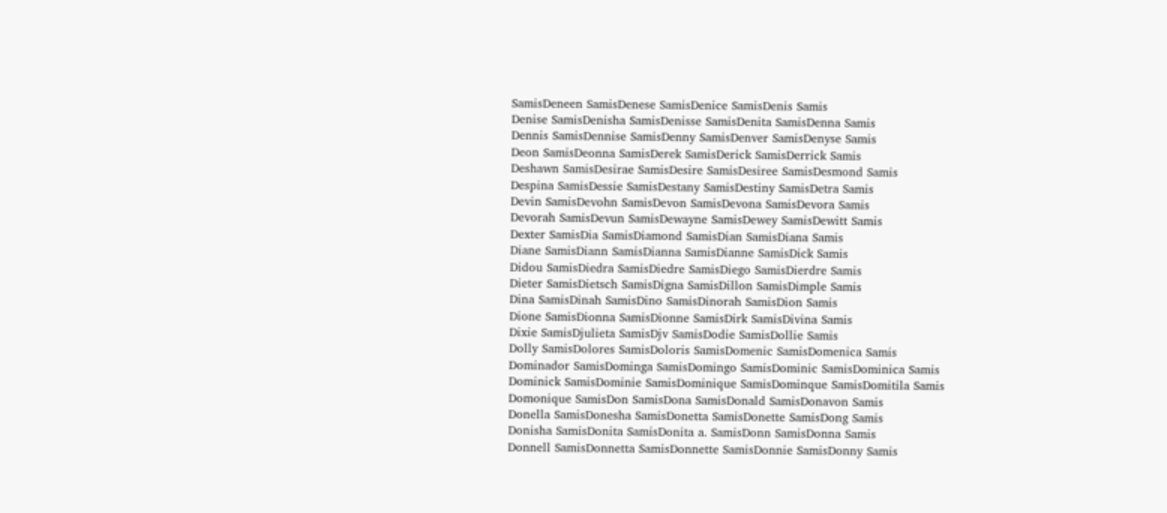SamisDeneen SamisDenese SamisDenice SamisDenis Samis
Denise SamisDenisha SamisDenisse SamisDenita SamisDenna Samis
Dennis SamisDennise SamisDenny SamisDenver SamisDenyse Samis
Deon SamisDeonna SamisDerek SamisDerick SamisDerrick Samis
Deshawn SamisDesirae SamisDesire SamisDesiree SamisDesmond Samis
Despina SamisDessie SamisDestany SamisDestiny SamisDetra Samis
Devin SamisDevohn SamisDevon SamisDevona SamisDevora Samis
Devorah SamisDevun SamisDewayne SamisDewey SamisDewitt Samis
Dexter SamisDia SamisDiamond SamisDian SamisDiana Samis
Diane SamisDiann SamisDianna SamisDianne SamisDick Samis
Didou SamisDiedra SamisDiedre SamisDiego SamisDierdre Samis
Dieter SamisDietsch SamisDigna SamisDillon SamisDimple Samis
Dina SamisDinah SamisDino SamisDinorah SamisDion Samis
Dione SamisDionna SamisDionne SamisDirk SamisDivina Samis
Dixie SamisDjulieta SamisDjv SamisDodie SamisDollie Samis
Dolly SamisDolores SamisDoloris SamisDomenic SamisDomenica Samis
Dominador SamisDominga SamisDomingo SamisDominic SamisDominica Samis
Dominick SamisDominie SamisDominique SamisDominque SamisDomitila Samis
Domonique SamisDon SamisDona SamisDonald SamisDonavon Samis
Donella SamisDonesha SamisDonetta SamisDonette SamisDong Samis
Donisha SamisDonita SamisDonita a. SamisDonn SamisDonna Samis
Donnell SamisDonnetta SamisDonnette SamisDonnie SamisDonny Samis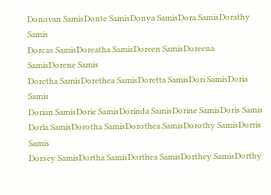Donovan SamisDonte SamisDonya SamisDora SamisDorathy Samis
Dorcas SamisDoreatha SamisDoreen SamisDoreena SamisDorene Samis
Doretha SamisDorethea SamisDoretta SamisDori SamisDoria Samis
Dorian SamisDorie SamisDorinda SamisDorine SamisDoris Samis
Dorla SamisDorotha SamisDorothea SamisDorothy SamisDorris Samis
Dorsey SamisDortha SamisDorthea SamisDorthey SamisDorthy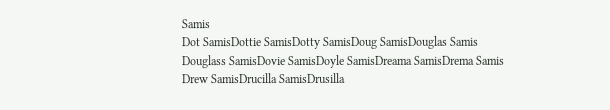Samis
Dot SamisDottie SamisDotty SamisDoug SamisDouglas Samis
Douglass SamisDovie SamisDoyle SamisDreama SamisDrema Samis
Drew SamisDrucilla SamisDrusilla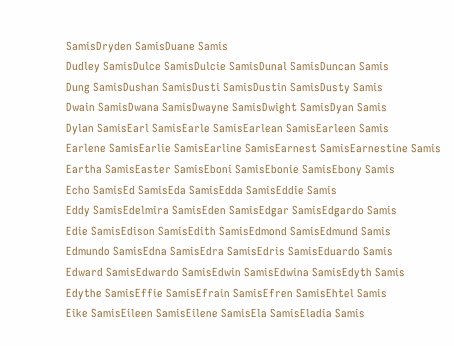SamisDryden SamisDuane Samis
Dudley SamisDulce SamisDulcie SamisDunal SamisDuncan Samis
Dung SamisDushan SamisDusti SamisDustin SamisDusty Samis
Dwain SamisDwana SamisDwayne SamisDwight SamisDyan Samis
Dylan SamisEarl SamisEarle SamisEarlean SamisEarleen Samis
Earlene SamisEarlie SamisEarline SamisEarnest SamisEarnestine Samis
Eartha SamisEaster SamisEboni SamisEbonie SamisEbony Samis
Echo SamisEd SamisEda SamisEdda SamisEddie Samis
Eddy SamisEdelmira SamisEden SamisEdgar SamisEdgardo Samis
Edie SamisEdison SamisEdith SamisEdmond SamisEdmund Samis
Edmundo SamisEdna SamisEdra SamisEdris SamisEduardo Samis
Edward SamisEdwardo SamisEdwin SamisEdwina SamisEdyth Samis
Edythe SamisEffie SamisEfrain SamisEfren SamisEhtel Samis
Eike SamisEileen SamisEilene SamisEla SamisEladia Samis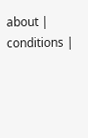about | conditions |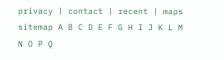privacy | contact | recent | maps
sitemap A B C D E F G H I J K L M N O P Q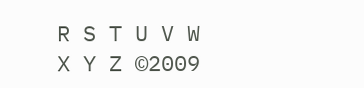R S T U V W X Y Z ©2009